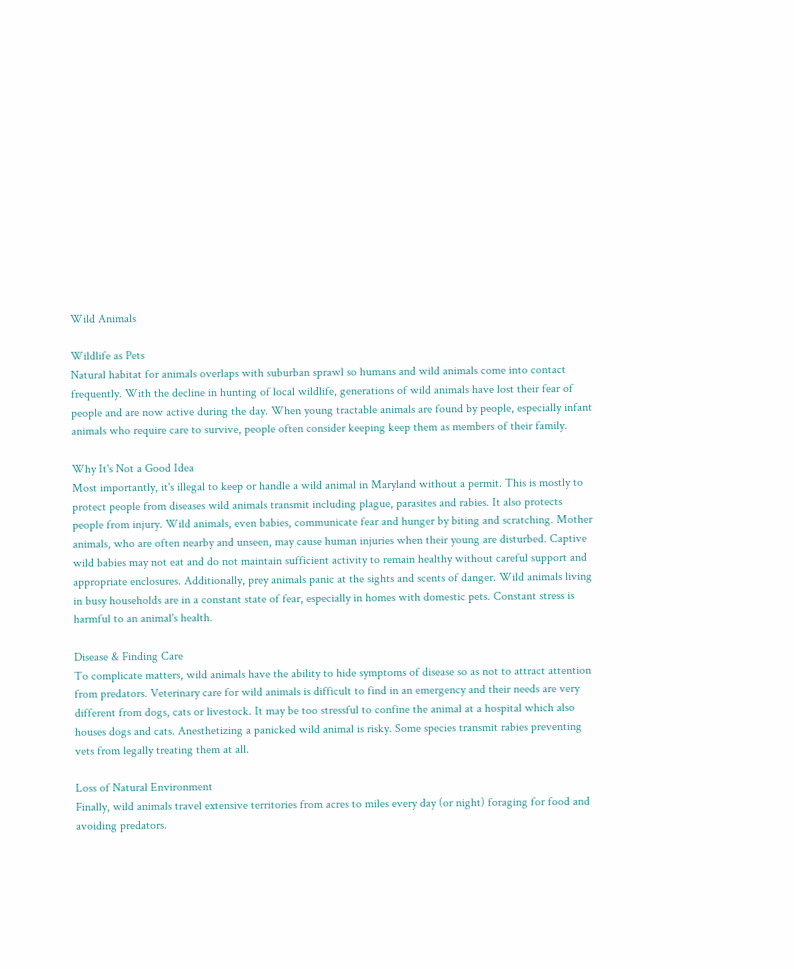Wild Animals

Wildlife as Pets
Natural habitat for animals overlaps with suburban sprawl so humans and wild animals come into contact frequently. With the decline in hunting of local wildlife, generations of wild animals have lost their fear of people and are now active during the day. When young tractable animals are found by people, especially infant animals who require care to survive, people often consider keeping keep them as members of their family.

Why It's Not a Good Idea
Most importantly, it's illegal to keep or handle a wild animal in Maryland without a permit. This is mostly to protect people from diseases wild animals transmit including plague, parasites and rabies. It also protects people from injury. Wild animals, even babies, communicate fear and hunger by biting and scratching. Mother animals, who are often nearby and unseen, may cause human injuries when their young are disturbed. Captive wild babies may not eat and do not maintain sufficient activity to remain healthy without careful support and appropriate enclosures. Additionally, prey animals panic at the sights and scents of danger. Wild animals living in busy households are in a constant state of fear, especially in homes with domestic pets. Constant stress is harmful to an animal's health.

Disease & Finding Care
To complicate matters, wild animals have the ability to hide symptoms of disease so as not to attract attention from predators. Veterinary care for wild animals is difficult to find in an emergency and their needs are very different from dogs, cats or livestock. It may be too stressful to confine the animal at a hospital which also houses dogs and cats. Anesthetizing a panicked wild animal is risky. Some species transmit rabies preventing vets from legally treating them at all.

Loss of Natural Environment
Finally, wild animals travel extensive territories from acres to miles every day (or night) foraging for food and avoiding predators.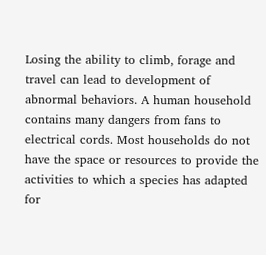Losing the ability to climb, forage and travel can lead to development of abnormal behaviors. A human household contains many dangers from fans to electrical cords. Most households do not have the space or resources to provide the activities to which a species has adapted for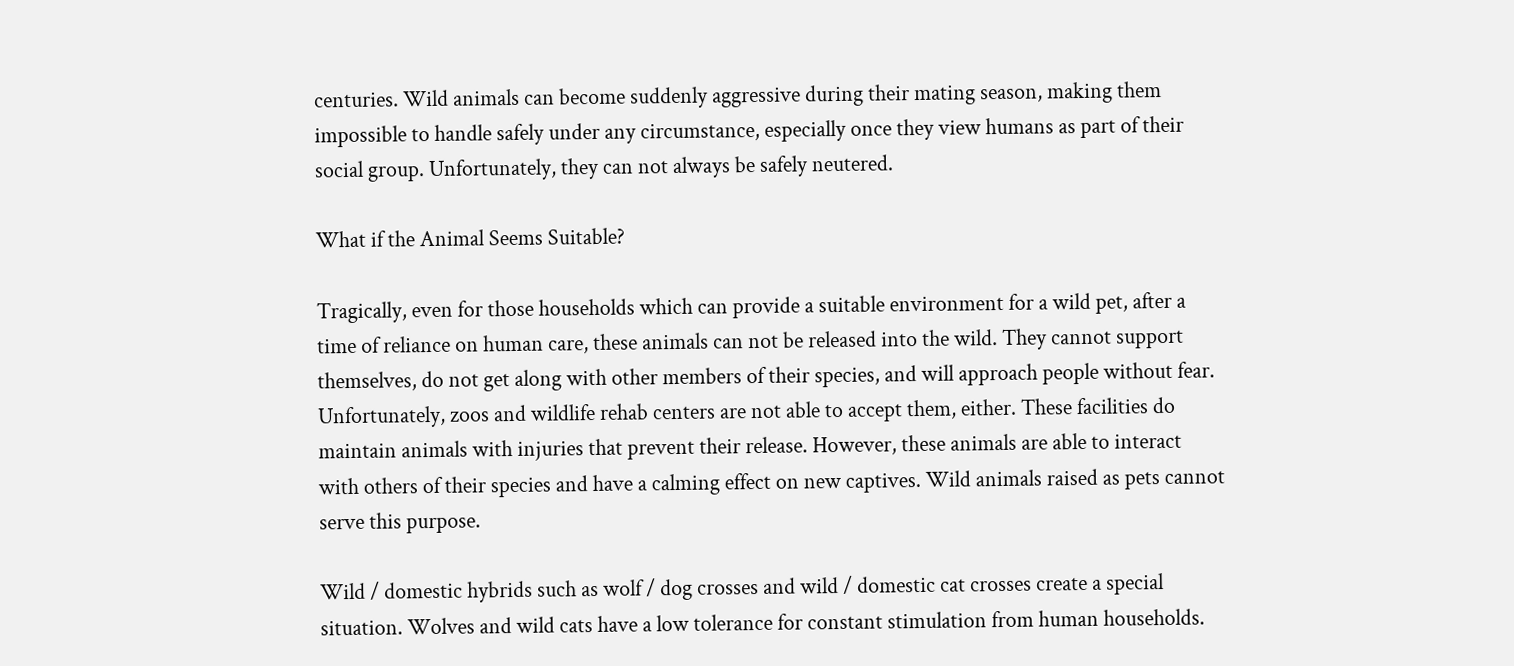centuries. Wild animals can become suddenly aggressive during their mating season, making them impossible to handle safely under any circumstance, especially once they view humans as part of their social group. Unfortunately, they can not always be safely neutered.

What if the Animal Seems Suitable?

Tragically, even for those households which can provide a suitable environment for a wild pet, after a time of reliance on human care, these animals can not be released into the wild. They cannot support themselves, do not get along with other members of their species, and will approach people without fear. Unfortunately, zoos and wildlife rehab centers are not able to accept them, either. These facilities do maintain animals with injuries that prevent their release. However, these animals are able to interact with others of their species and have a calming effect on new captives. Wild animals raised as pets cannot serve this purpose.

Wild / domestic hybrids such as wolf / dog crosses and wild / domestic cat crosses create a special situation. Wolves and wild cats have a low tolerance for constant stimulation from human households.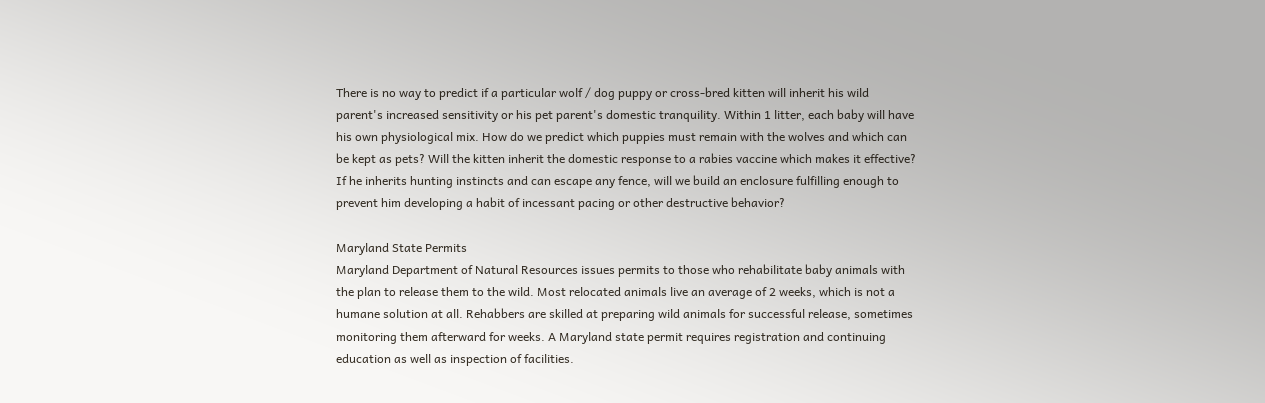There is no way to predict if a particular wolf / dog puppy or cross-bred kitten will inherit his wild parent's increased sensitivity or his pet parent's domestic tranquility. Within 1 litter, each baby will have his own physiological mix. How do we predict which puppies must remain with the wolves and which can be kept as pets? Will the kitten inherit the domestic response to a rabies vaccine which makes it effective? If he inherits hunting instincts and can escape any fence, will we build an enclosure fulfilling enough to prevent him developing a habit of incessant pacing or other destructive behavior?

Maryland State Permits
Maryland Department of Natural Resources issues permits to those who rehabilitate baby animals with the plan to release them to the wild. Most relocated animals live an average of 2 weeks, which is not a humane solution at all. Rehabbers are skilled at preparing wild animals for successful release, sometimes monitoring them afterward for weeks. A Maryland state permit requires registration and continuing education as well as inspection of facilities.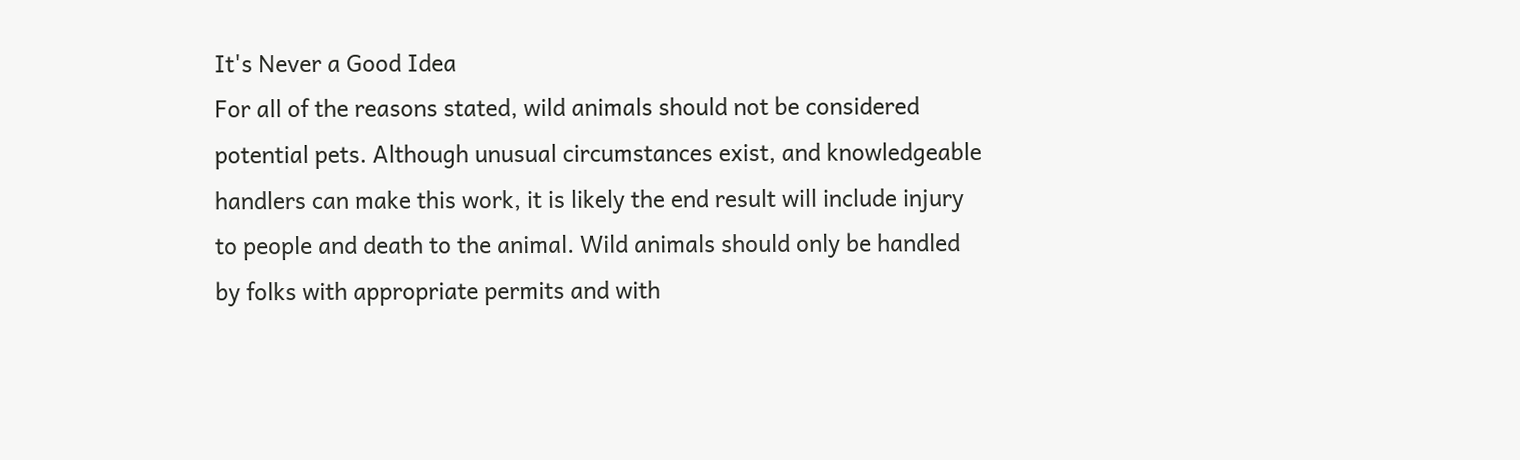It's Never a Good Idea
For all of the reasons stated, wild animals should not be considered potential pets. Although unusual circumstances exist, and knowledgeable handlers can make this work, it is likely the end result will include injury to people and death to the animal. Wild animals should only be handled by folks with appropriate permits and with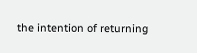the intention of returning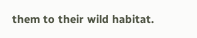them to their wild habitat.